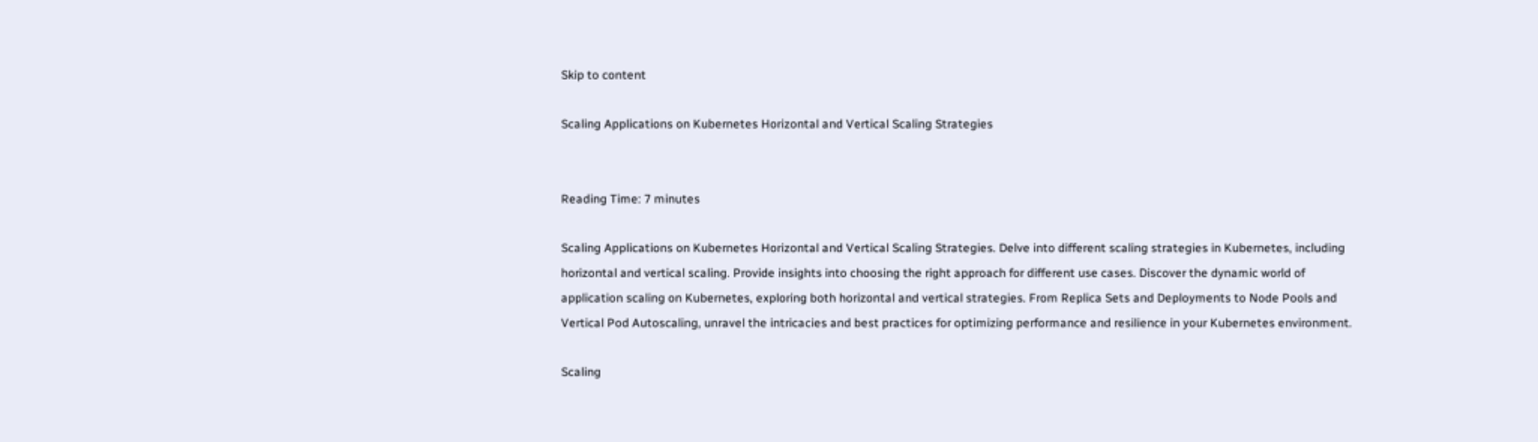Skip to content

Scaling Applications on Kubernetes Horizontal and Vertical Scaling Strategies


Reading Time: 7 minutes

Scaling Applications on Kubernetes Horizontal and Vertical Scaling Strategies. Delve into different scaling strategies in Kubernetes, including horizontal and vertical scaling. Provide insights into choosing the right approach for different use cases. Discover the dynamic world of application scaling on Kubernetes, exploring both horizontal and vertical strategies. From Replica Sets and Deployments to Node Pools and Vertical Pod Autoscaling, unravel the intricacies and best practices for optimizing performance and resilience in your Kubernetes environment.

Scaling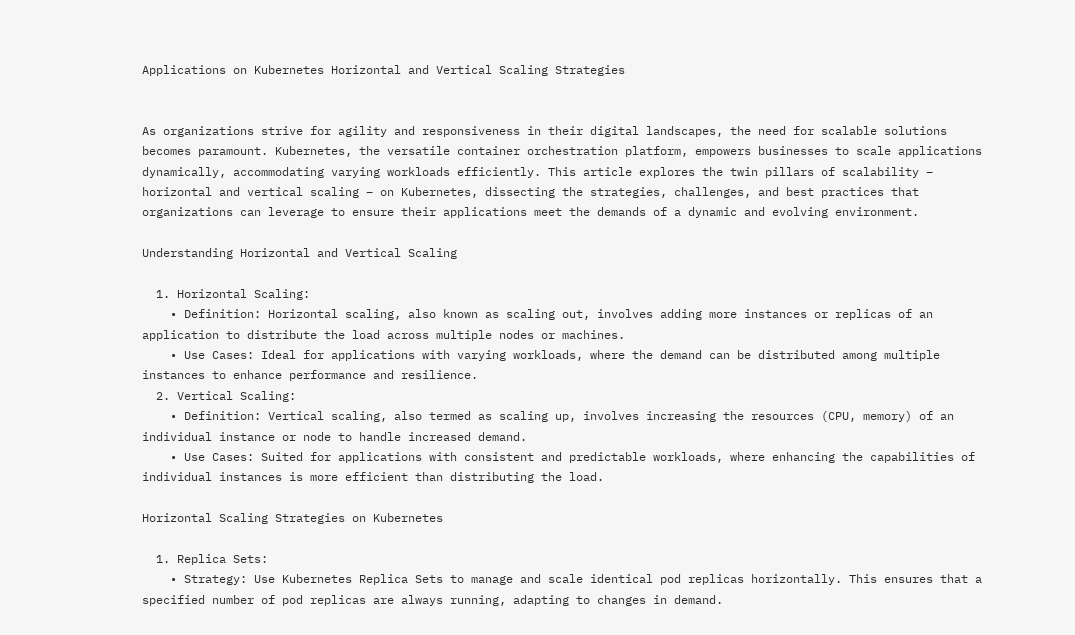Applications on Kubernetes Horizontal and Vertical Scaling Strategies


As organizations strive for agility and responsiveness in their digital landscapes, the need for scalable solutions becomes paramount. Kubernetes, the versatile container orchestration platform, empowers businesses to scale applications dynamically, accommodating varying workloads efficiently. This article explores the twin pillars of scalability – horizontal and vertical scaling – on Kubernetes, dissecting the strategies, challenges, and best practices that organizations can leverage to ensure their applications meet the demands of a dynamic and evolving environment.

Understanding Horizontal and Vertical Scaling

  1. Horizontal Scaling:
    • Definition: Horizontal scaling, also known as scaling out, involves adding more instances or replicas of an application to distribute the load across multiple nodes or machines.
    • Use Cases: Ideal for applications with varying workloads, where the demand can be distributed among multiple instances to enhance performance and resilience.
  2. Vertical Scaling:
    • Definition: Vertical scaling, also termed as scaling up, involves increasing the resources (CPU, memory) of an individual instance or node to handle increased demand.
    • Use Cases: Suited for applications with consistent and predictable workloads, where enhancing the capabilities of individual instances is more efficient than distributing the load.

Horizontal Scaling Strategies on Kubernetes

  1. Replica Sets:
    • Strategy: Use Kubernetes Replica Sets to manage and scale identical pod replicas horizontally. This ensures that a specified number of pod replicas are always running, adapting to changes in demand.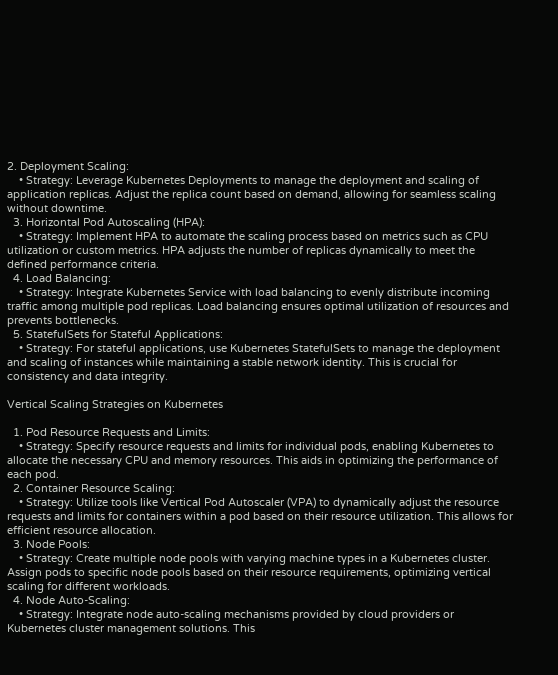2. Deployment Scaling:
    • Strategy: Leverage Kubernetes Deployments to manage the deployment and scaling of application replicas. Adjust the replica count based on demand, allowing for seamless scaling without downtime.
  3. Horizontal Pod Autoscaling (HPA):
    • Strategy: Implement HPA to automate the scaling process based on metrics such as CPU utilization or custom metrics. HPA adjusts the number of replicas dynamically to meet the defined performance criteria.
  4. Load Balancing:
    • Strategy: Integrate Kubernetes Service with load balancing to evenly distribute incoming traffic among multiple pod replicas. Load balancing ensures optimal utilization of resources and prevents bottlenecks.
  5. StatefulSets for Stateful Applications:
    • Strategy: For stateful applications, use Kubernetes StatefulSets to manage the deployment and scaling of instances while maintaining a stable network identity. This is crucial for consistency and data integrity.

Vertical Scaling Strategies on Kubernetes

  1. Pod Resource Requests and Limits:
    • Strategy: Specify resource requests and limits for individual pods, enabling Kubernetes to allocate the necessary CPU and memory resources. This aids in optimizing the performance of each pod.
  2. Container Resource Scaling:
    • Strategy: Utilize tools like Vertical Pod Autoscaler (VPA) to dynamically adjust the resource requests and limits for containers within a pod based on their resource utilization. This allows for efficient resource allocation.
  3. Node Pools:
    • Strategy: Create multiple node pools with varying machine types in a Kubernetes cluster. Assign pods to specific node pools based on their resource requirements, optimizing vertical scaling for different workloads.
  4. Node Auto-Scaling:
    • Strategy: Integrate node auto-scaling mechanisms provided by cloud providers or Kubernetes cluster management solutions. This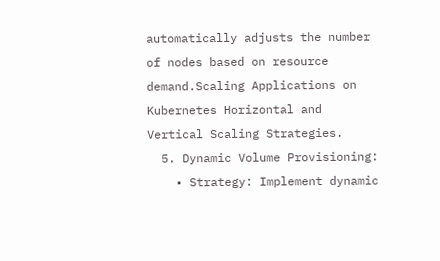automatically adjusts the number of nodes based on resource demand.Scaling Applications on Kubernetes Horizontal and Vertical Scaling Strategies.
  5. Dynamic Volume Provisioning:
    • Strategy: Implement dynamic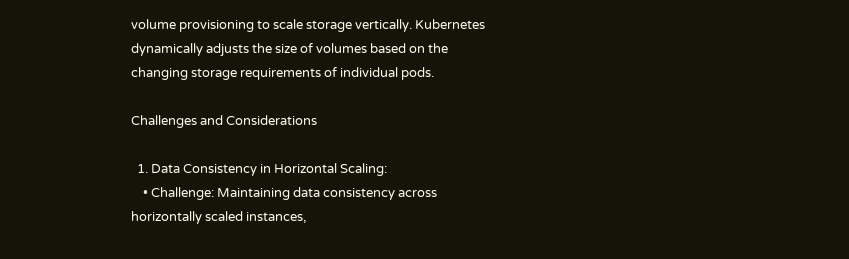volume provisioning to scale storage vertically. Kubernetes dynamically adjusts the size of volumes based on the changing storage requirements of individual pods.

Challenges and Considerations

  1. Data Consistency in Horizontal Scaling:
    • Challenge: Maintaining data consistency across horizontally scaled instances,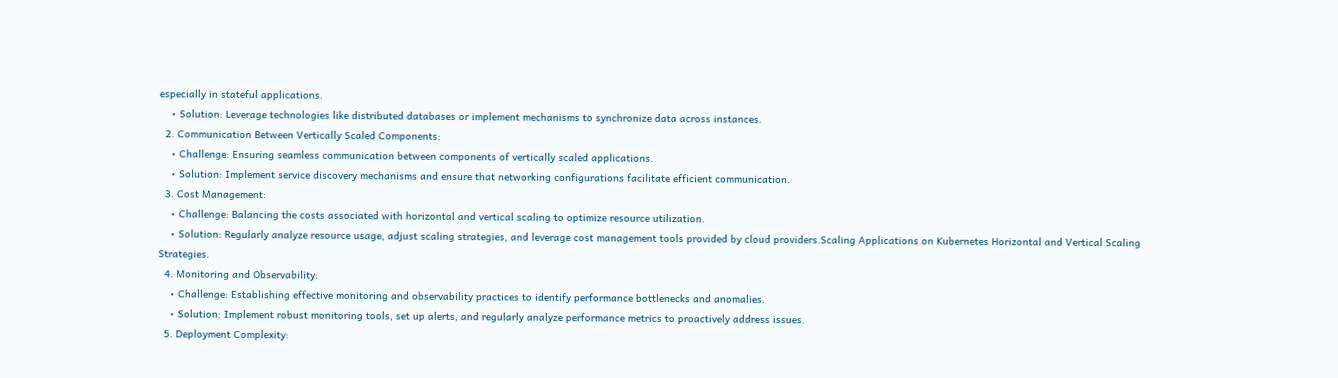especially in stateful applications.
    • Solution: Leverage technologies like distributed databases or implement mechanisms to synchronize data across instances.
  2. Communication Between Vertically Scaled Components:
    • Challenge: Ensuring seamless communication between components of vertically scaled applications.
    • Solution: Implement service discovery mechanisms and ensure that networking configurations facilitate efficient communication.
  3. Cost Management:
    • Challenge: Balancing the costs associated with horizontal and vertical scaling to optimize resource utilization.
    • Solution: Regularly analyze resource usage, adjust scaling strategies, and leverage cost management tools provided by cloud providers.Scaling Applications on Kubernetes Horizontal and Vertical Scaling Strategies.
  4. Monitoring and Observability:
    • Challenge: Establishing effective monitoring and observability practices to identify performance bottlenecks and anomalies.
    • Solution: Implement robust monitoring tools, set up alerts, and regularly analyze performance metrics to proactively address issues.
  5. Deployment Complexity: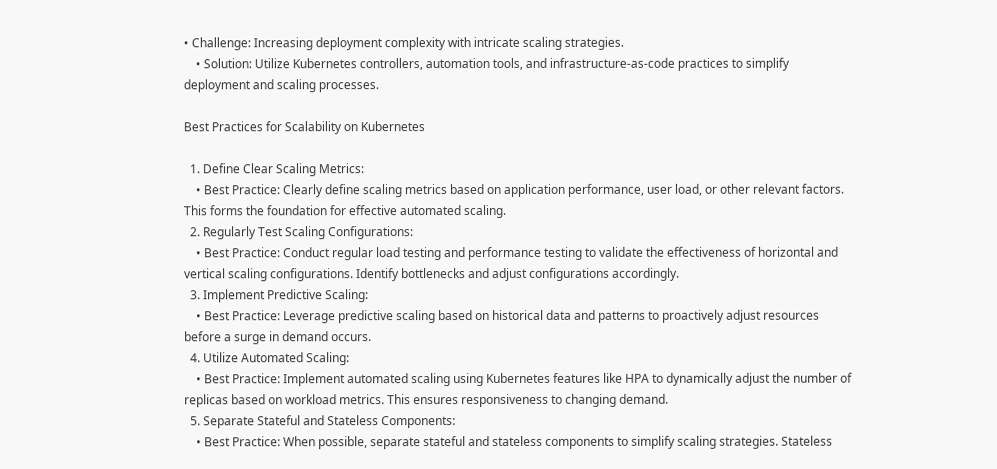• Challenge: Increasing deployment complexity with intricate scaling strategies.
    • Solution: Utilize Kubernetes controllers, automation tools, and infrastructure-as-code practices to simplify deployment and scaling processes.

Best Practices for Scalability on Kubernetes

  1. Define Clear Scaling Metrics:
    • Best Practice: Clearly define scaling metrics based on application performance, user load, or other relevant factors. This forms the foundation for effective automated scaling.
  2. Regularly Test Scaling Configurations:
    • Best Practice: Conduct regular load testing and performance testing to validate the effectiveness of horizontal and vertical scaling configurations. Identify bottlenecks and adjust configurations accordingly.
  3. Implement Predictive Scaling:
    • Best Practice: Leverage predictive scaling based on historical data and patterns to proactively adjust resources before a surge in demand occurs.
  4. Utilize Automated Scaling:
    • Best Practice: Implement automated scaling using Kubernetes features like HPA to dynamically adjust the number of replicas based on workload metrics. This ensures responsiveness to changing demand.
  5. Separate Stateful and Stateless Components:
    • Best Practice: When possible, separate stateful and stateless components to simplify scaling strategies. Stateless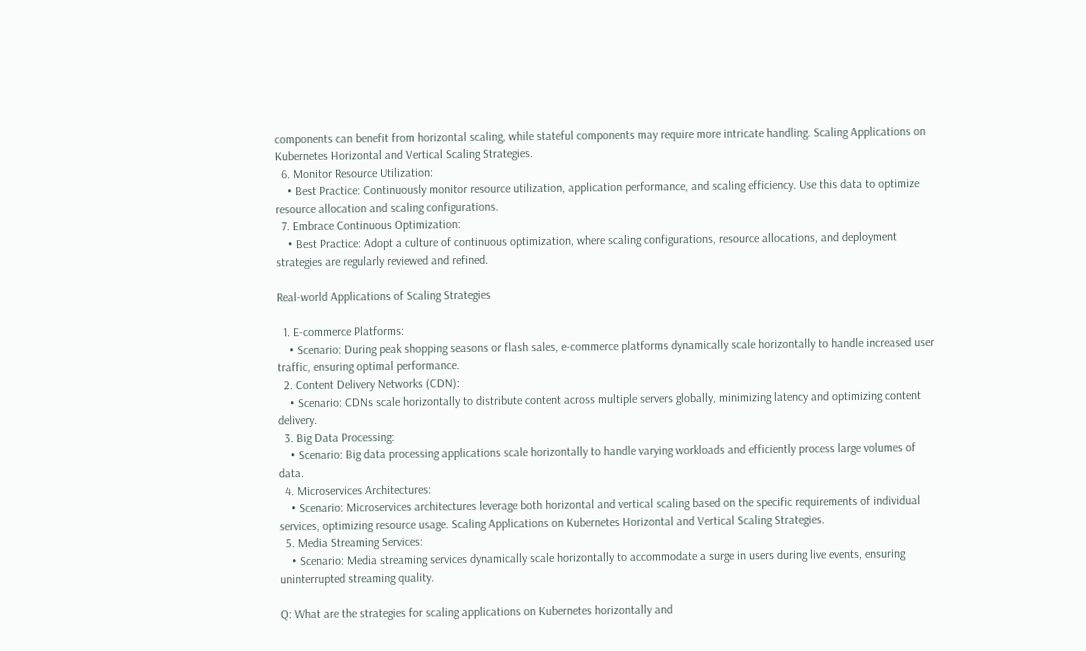components can benefit from horizontal scaling, while stateful components may require more intricate handling. Scaling Applications on Kubernetes Horizontal and Vertical Scaling Strategies.
  6. Monitor Resource Utilization:
    • Best Practice: Continuously monitor resource utilization, application performance, and scaling efficiency. Use this data to optimize resource allocation and scaling configurations.
  7. Embrace Continuous Optimization:
    • Best Practice: Adopt a culture of continuous optimization, where scaling configurations, resource allocations, and deployment strategies are regularly reviewed and refined.

Real-world Applications of Scaling Strategies

  1. E-commerce Platforms:
    • Scenario: During peak shopping seasons or flash sales, e-commerce platforms dynamically scale horizontally to handle increased user traffic, ensuring optimal performance.
  2. Content Delivery Networks (CDN):
    • Scenario: CDNs scale horizontally to distribute content across multiple servers globally, minimizing latency and optimizing content delivery.
  3. Big Data Processing:
    • Scenario: Big data processing applications scale horizontally to handle varying workloads and efficiently process large volumes of data.
  4. Microservices Architectures:
    • Scenario: Microservices architectures leverage both horizontal and vertical scaling based on the specific requirements of individual services, optimizing resource usage. Scaling Applications on Kubernetes Horizontal and Vertical Scaling Strategies.
  5. Media Streaming Services:
    • Scenario: Media streaming services dynamically scale horizontally to accommodate a surge in users during live events, ensuring uninterrupted streaming quality.

Q: What are the strategies for scaling applications on Kubernetes horizontally and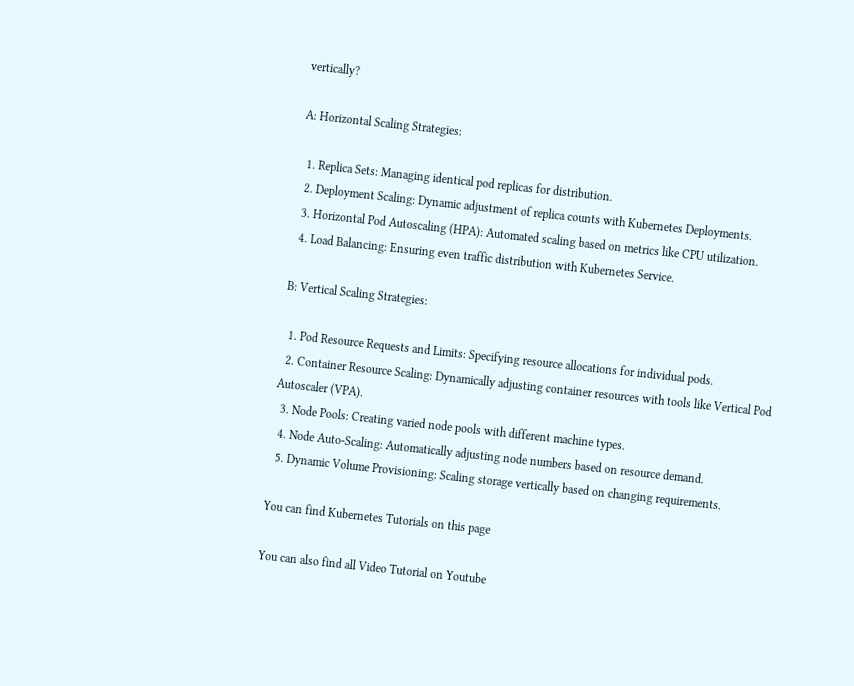vertically?

A: Horizontal Scaling Strategies:

  1. Replica Sets: Managing identical pod replicas for distribution.
  2. Deployment Scaling: Dynamic adjustment of replica counts with Kubernetes Deployments.
  3. Horizontal Pod Autoscaling (HPA): Automated scaling based on metrics like CPU utilization.
  4. Load Balancing: Ensuring even traffic distribution with Kubernetes Service.

B: Vertical Scaling Strategies:

  1. Pod Resource Requests and Limits: Specifying resource allocations for individual pods.
  2. Container Resource Scaling: Dynamically adjusting container resources with tools like Vertical Pod Autoscaler (VPA).
  3. Node Pools: Creating varied node pools with different machine types.
  4. Node Auto-Scaling: Automatically adjusting node numbers based on resource demand.
  5. Dynamic Volume Provisioning: Scaling storage vertically based on changing requirements.

You can find Kubernetes Tutorials on this page

You can also find all Video Tutorial on Youtube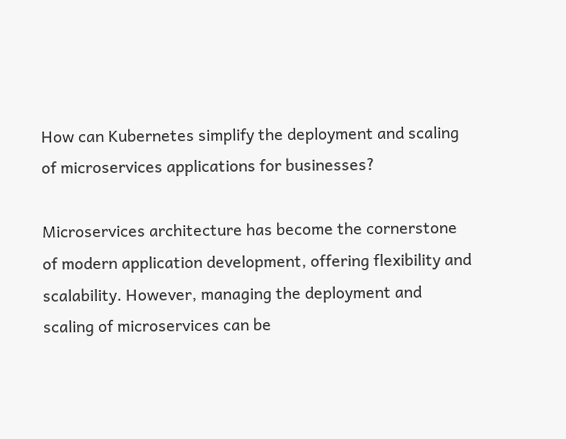How can Kubernetes simplify the deployment and scaling of microservices applications for businesses?

Microservices architecture has become the cornerstone of modern application development, offering flexibility and scalability. However, managing the deployment and scaling of microservices can be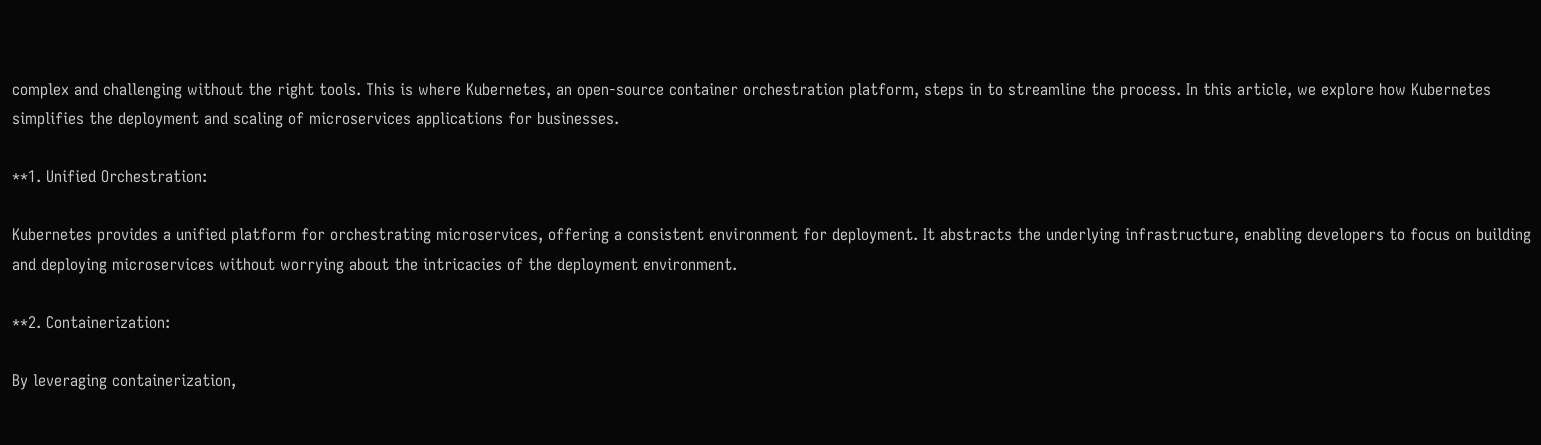complex and challenging without the right tools. This is where Kubernetes, an open-source container orchestration platform, steps in to streamline the process. In this article, we explore how Kubernetes simplifies the deployment and scaling of microservices applications for businesses.

**1. Unified Orchestration:

Kubernetes provides a unified platform for orchestrating microservices, offering a consistent environment for deployment. It abstracts the underlying infrastructure, enabling developers to focus on building and deploying microservices without worrying about the intricacies of the deployment environment.

**2. Containerization:

By leveraging containerization,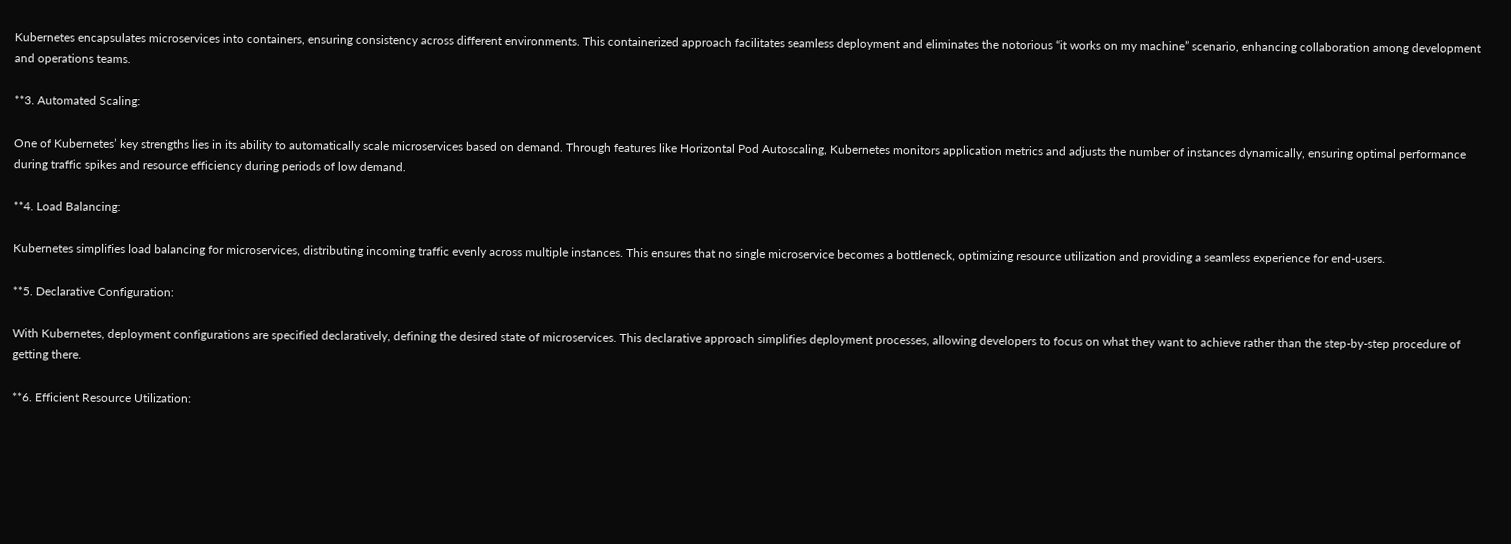Kubernetes encapsulates microservices into containers, ensuring consistency across different environments. This containerized approach facilitates seamless deployment and eliminates the notorious “it works on my machine” scenario, enhancing collaboration among development and operations teams.

**3. Automated Scaling:

One of Kubernetes’ key strengths lies in its ability to automatically scale microservices based on demand. Through features like Horizontal Pod Autoscaling, Kubernetes monitors application metrics and adjusts the number of instances dynamically, ensuring optimal performance during traffic spikes and resource efficiency during periods of low demand.

**4. Load Balancing:

Kubernetes simplifies load balancing for microservices, distributing incoming traffic evenly across multiple instances. This ensures that no single microservice becomes a bottleneck, optimizing resource utilization and providing a seamless experience for end-users.

**5. Declarative Configuration:

With Kubernetes, deployment configurations are specified declaratively, defining the desired state of microservices. This declarative approach simplifies deployment processes, allowing developers to focus on what they want to achieve rather than the step-by-step procedure of getting there.

**6. Efficient Resource Utilization: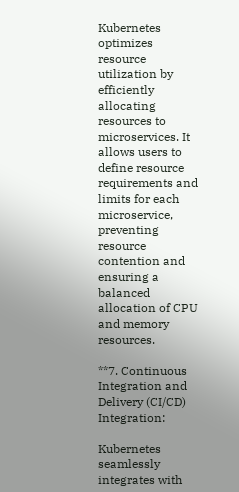Kubernetes optimizes resource utilization by efficiently allocating resources to microservices. It allows users to define resource requirements and limits for each microservice, preventing resource contention and ensuring a balanced allocation of CPU and memory resources.

**7. Continuous Integration and Delivery (CI/CD) Integration:

Kubernetes seamlessly integrates with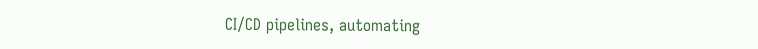CI/CD pipelines, automating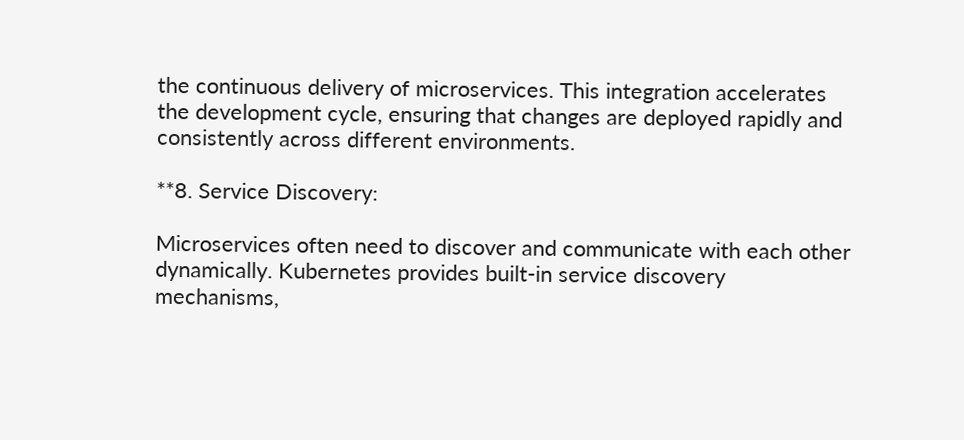the continuous delivery of microservices. This integration accelerates the development cycle, ensuring that changes are deployed rapidly and consistently across different environments.

**8. Service Discovery:

Microservices often need to discover and communicate with each other dynamically. Kubernetes provides built-in service discovery mechanisms,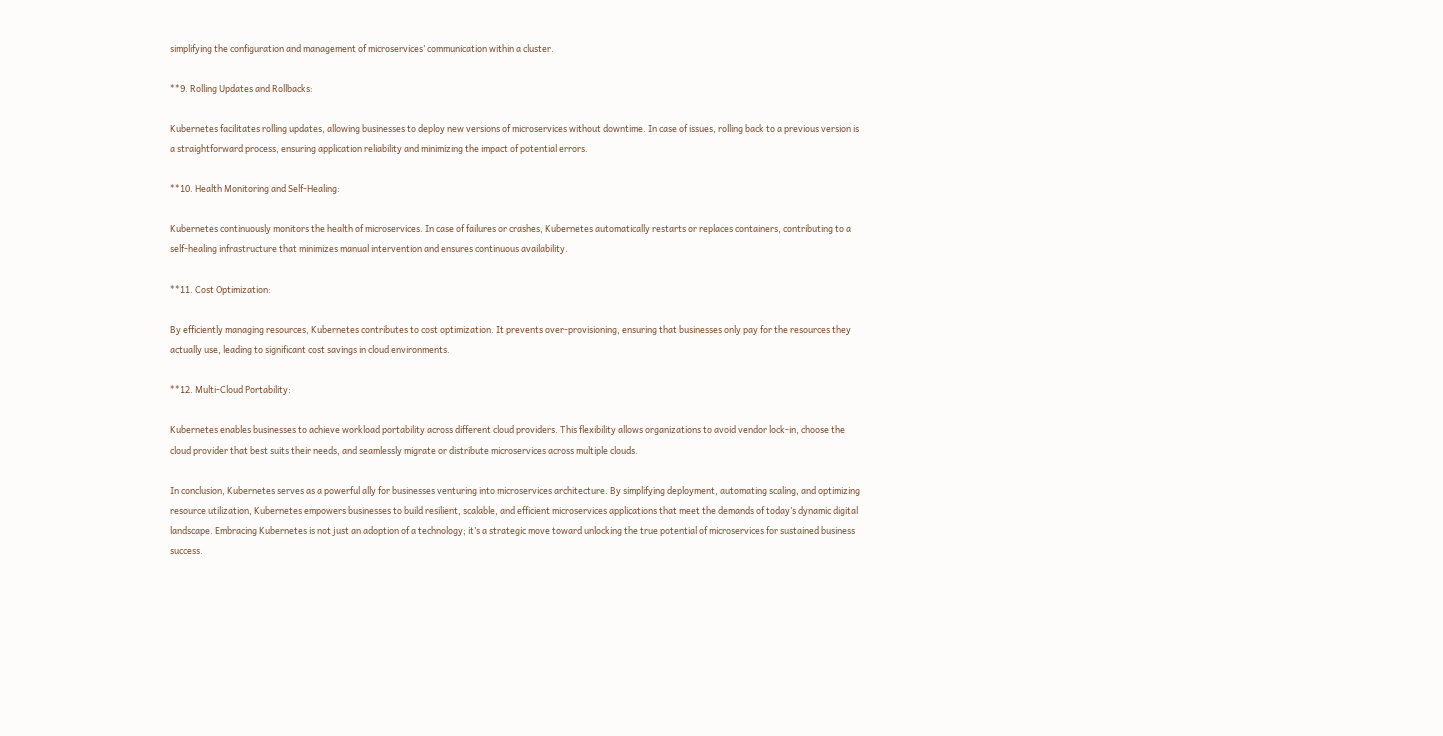simplifying the configuration and management of microservices’ communication within a cluster.

**9. Rolling Updates and Rollbacks:

Kubernetes facilitates rolling updates, allowing businesses to deploy new versions of microservices without downtime. In case of issues, rolling back to a previous version is a straightforward process, ensuring application reliability and minimizing the impact of potential errors.

**10. Health Monitoring and Self-Healing:

Kubernetes continuously monitors the health of microservices. In case of failures or crashes, Kubernetes automatically restarts or replaces containers, contributing to a self-healing infrastructure that minimizes manual intervention and ensures continuous availability.

**11. Cost Optimization:

By efficiently managing resources, Kubernetes contributes to cost optimization. It prevents over-provisioning, ensuring that businesses only pay for the resources they actually use, leading to significant cost savings in cloud environments.

**12. Multi-Cloud Portability:

Kubernetes enables businesses to achieve workload portability across different cloud providers. This flexibility allows organizations to avoid vendor lock-in, choose the cloud provider that best suits their needs, and seamlessly migrate or distribute microservices across multiple clouds.

In conclusion, Kubernetes serves as a powerful ally for businesses venturing into microservices architecture. By simplifying deployment, automating scaling, and optimizing resource utilization, Kubernetes empowers businesses to build resilient, scalable, and efficient microservices applications that meet the demands of today’s dynamic digital landscape. Embracing Kubernetes is not just an adoption of a technology; it’s a strategic move toward unlocking the true potential of microservices for sustained business success.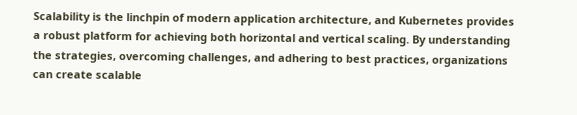Scalability is the linchpin of modern application architecture, and Kubernetes provides a robust platform for achieving both horizontal and vertical scaling. By understanding the strategies, overcoming challenges, and adhering to best practices, organizations can create scalable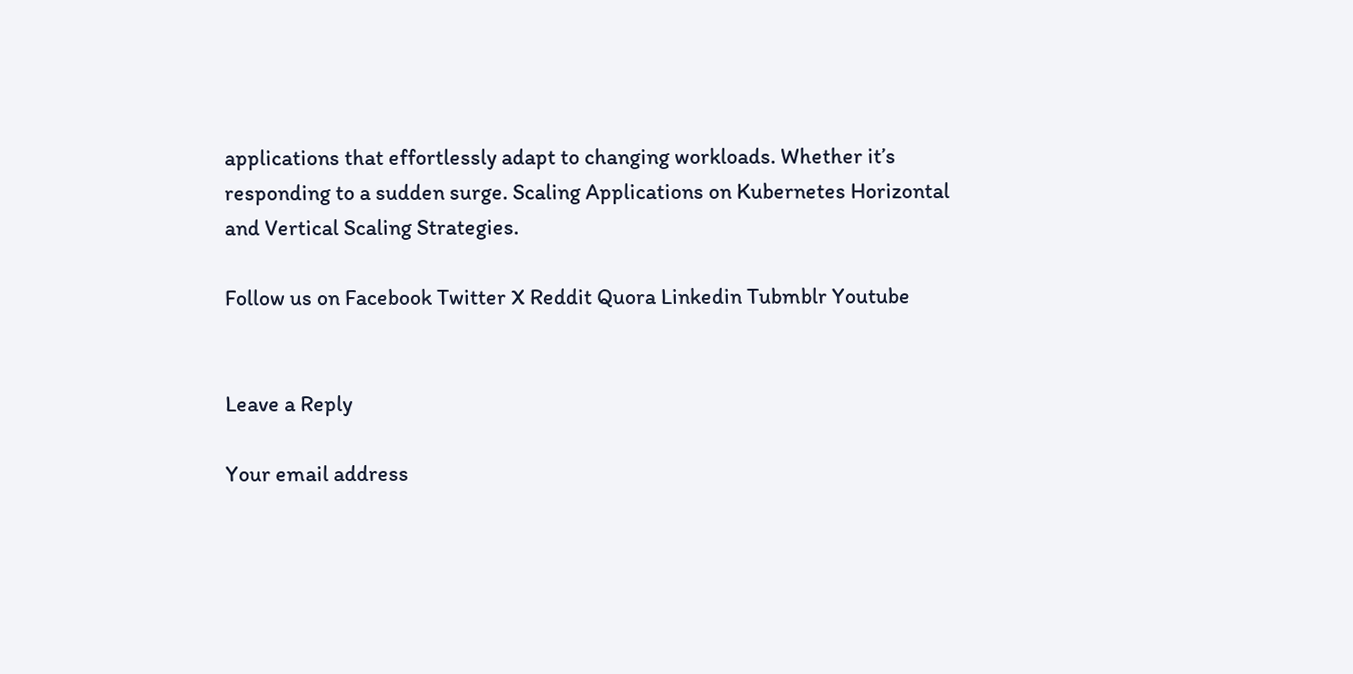applications that effortlessly adapt to changing workloads. Whether it’s responding to a sudden surge. Scaling Applications on Kubernetes Horizontal and Vertical Scaling Strategies.

Follow us on Facebook Twitter X Reddit Quora Linkedin Tubmblr Youtube


Leave a Reply

Your email address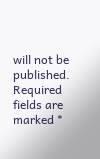will not be published. Required fields are marked *